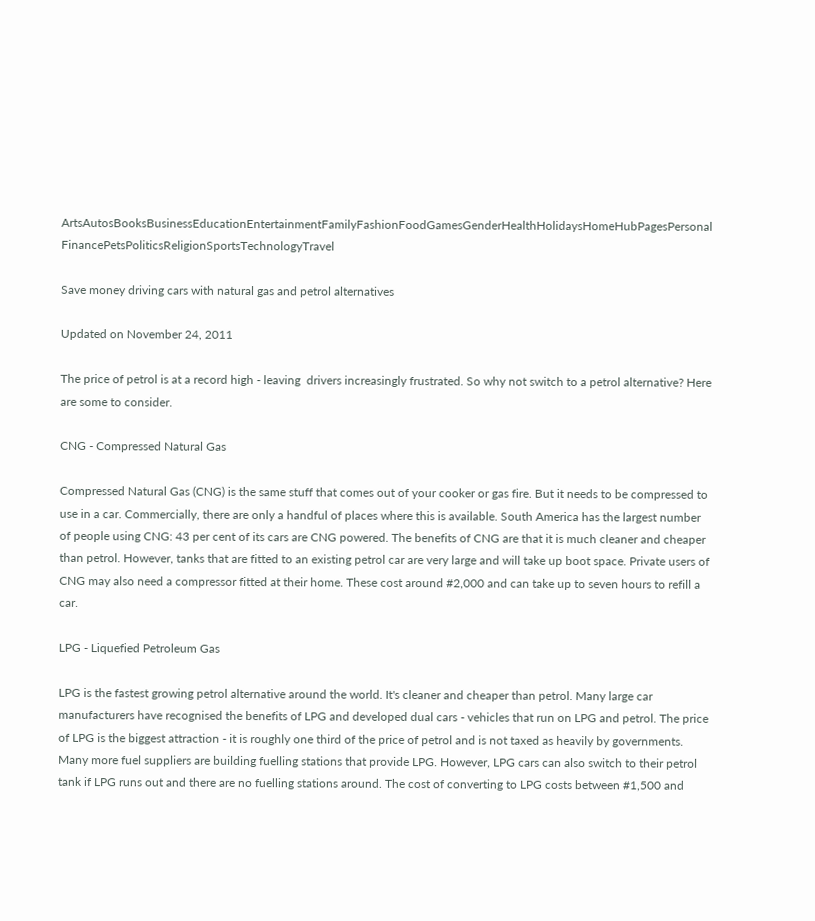ArtsAutosBooksBusinessEducationEntertainmentFamilyFashionFoodGamesGenderHealthHolidaysHomeHubPagesPersonal FinancePetsPoliticsReligionSportsTechnologyTravel

Save money driving cars with natural gas and petrol alternatives

Updated on November 24, 2011

The price of petrol is at a record high - leaving  drivers increasingly frustrated. So why not switch to a petrol alternative? Here are some to consider.

CNG - Compressed Natural Gas

Compressed Natural Gas (CNG) is the same stuff that comes out of your cooker or gas fire. But it needs to be compressed to use in a car. Commercially, there are only a handful of places where this is available. South America has the largest number of people using CNG: 43 per cent of its cars are CNG powered. The benefits of CNG are that it is much cleaner and cheaper than petrol. However, tanks that are fitted to an existing petrol car are very large and will take up boot space. Private users of CNG may also need a compressor fitted at their home. These cost around #2,000 and can take up to seven hours to refill a car.

LPG - Liquefied Petroleum Gas

LPG is the fastest growing petrol alternative around the world. It's cleaner and cheaper than petrol. Many large car manufacturers have recognised the benefits of LPG and developed dual cars - vehicles that run on LPG and petrol. The price of LPG is the biggest attraction - it is roughly one third of the price of petrol and is not taxed as heavily by governments. Many more fuel suppliers are building fuelling stations that provide LPG. However, LPG cars can also switch to their petrol tank if LPG runs out and there are no fuelling stations around. The cost of converting to LPG costs between #1,500 and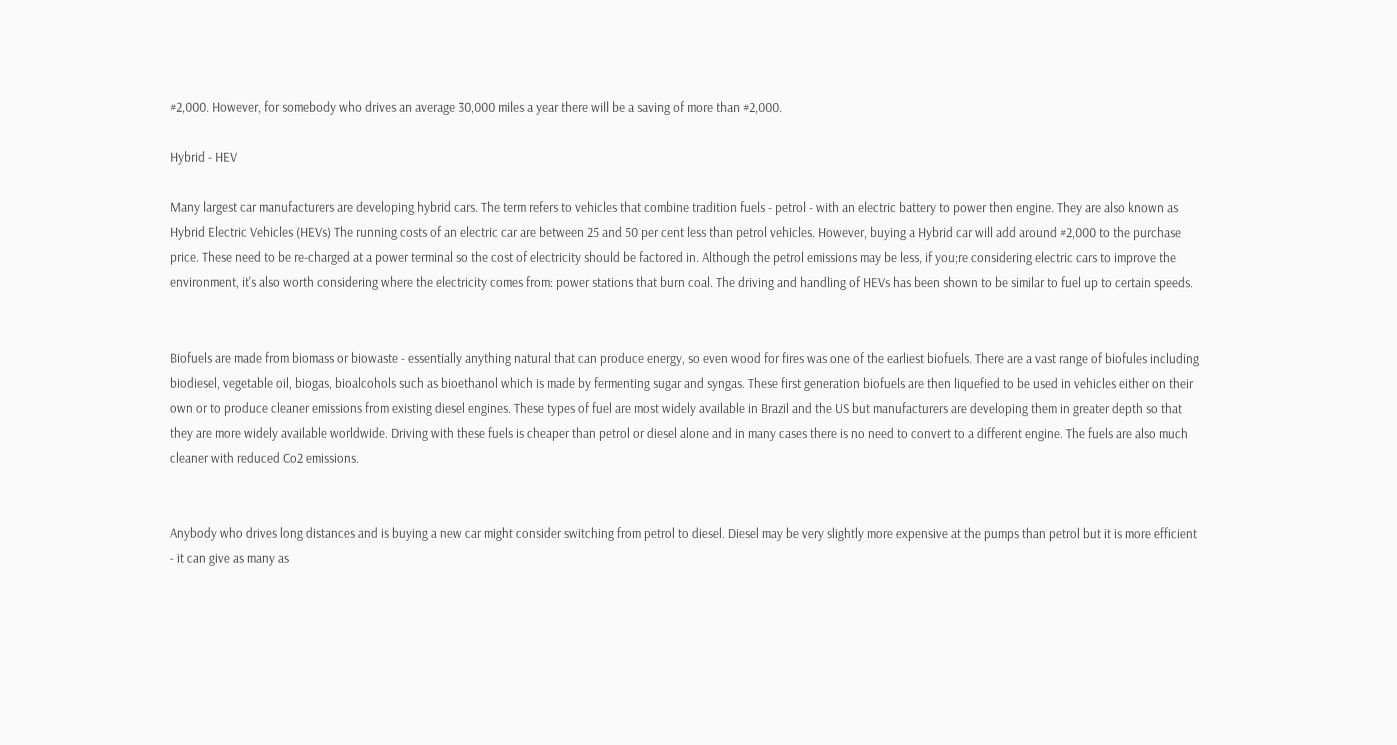#2,000. However, for somebody who drives an average 30,000 miles a year there will be a saving of more than #2,000.

Hybrid - HEV

Many largest car manufacturers are developing hybrid cars. The term refers to vehicles that combine tradition fuels - petrol - with an electric battery to power then engine. They are also known as Hybrid Electric Vehicles (HEVs) The running costs of an electric car are between 25 and 50 per cent less than petrol vehicles. However, buying a Hybrid car will add around #2,000 to the purchase price. These need to be re-charged at a power terminal so the cost of electricity should be factored in. Although the petrol emissions may be less, if you;re considering electric cars to improve the environment, it's also worth considering where the electricity comes from: power stations that burn coal. The driving and handling of HEVs has been shown to be similar to fuel up to certain speeds.


Biofuels are made from biomass or biowaste - essentially anything natural that can produce energy, so even wood for fires was one of the earliest biofuels. There are a vast range of biofules including biodiesel, vegetable oil, biogas, bioalcohols such as bioethanol which is made by fermenting sugar and syngas. These first generation biofuels are then liquefied to be used in vehicles either on their own or to produce cleaner emissions from existing diesel engines. These types of fuel are most widely available in Brazil and the US but manufacturers are developing them in greater depth so that they are more widely available worldwide. Driving with these fuels is cheaper than petrol or diesel alone and in many cases there is no need to convert to a different engine. The fuels are also much cleaner with reduced Co2 emissions.


Anybody who drives long distances and is buying a new car might consider switching from petrol to diesel. Diesel may be very slightly more expensive at the pumps than petrol but it is more efficient - it can give as many as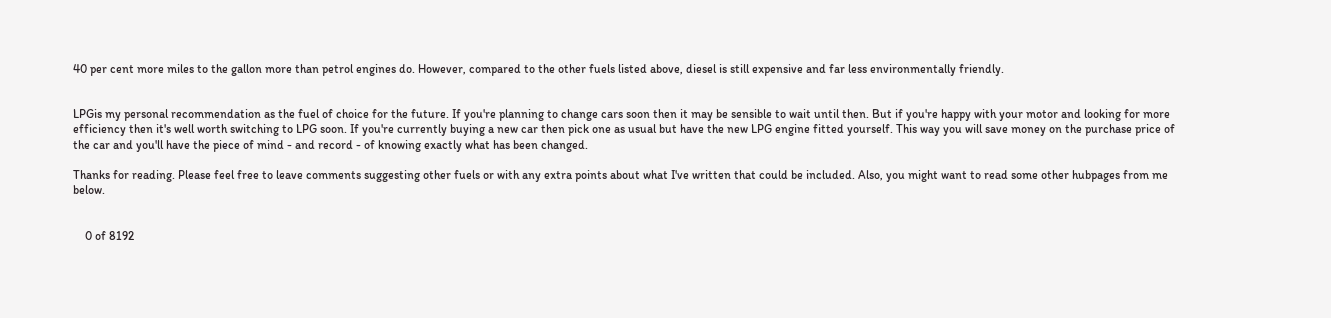40 per cent more miles to the gallon more than petrol engines do. However, compared to the other fuels listed above, diesel is still expensive and far less environmentally friendly.


LPGis my personal recommendation as the fuel of choice for the future. If you're planning to change cars soon then it may be sensible to wait until then. But if you're happy with your motor and looking for more efficiency then it's well worth switching to LPG soon. If you're currently buying a new car then pick one as usual but have the new LPG engine fitted yourself. This way you will save money on the purchase price of the car and you'll have the piece of mind - and record - of knowing exactly what has been changed.

Thanks for reading. Please feel free to leave comments suggesting other fuels or with any extra points about what I've written that could be included. Also, you might want to read some other hubpages from me below.


    0 of 8192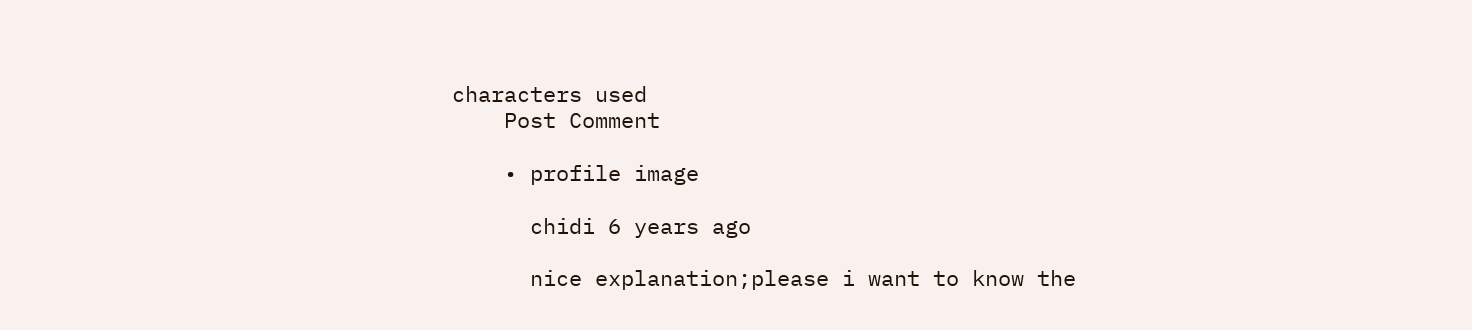characters used
    Post Comment

    • profile image

      chidi 6 years ago

      nice explanation;please i want to know the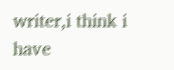writer,i think i have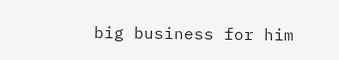big business for him